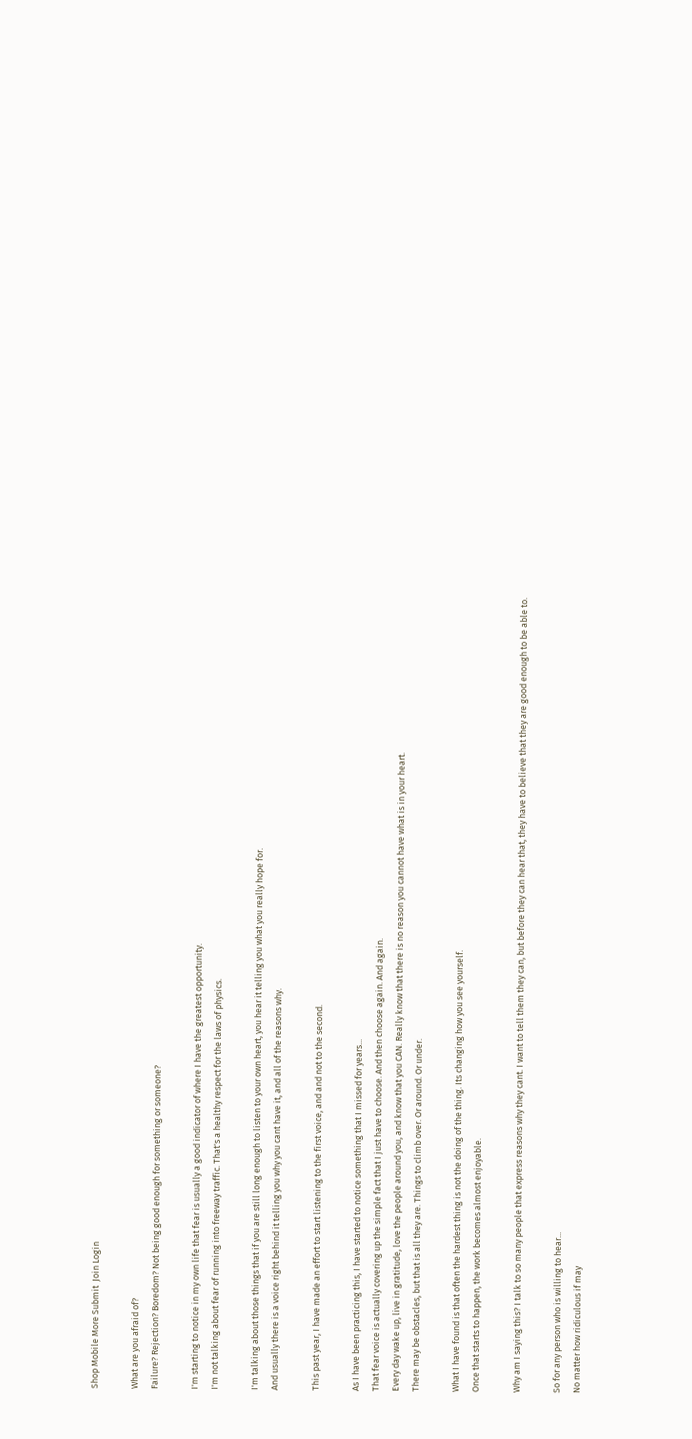Shop Mobile More Submit  Join Login

What are you afraid of?
Failure? Rejection? Boredom? Not being good enough for something or someone?

I'm starting to notice in my own life that fear is usually a good indicator of where I have the greatest opportunity.
I'm not talking about fear of running into freeway traffic. That's a healthy respect for the laws of physics.

I'm talking about those things that if you are still long enough to listen to your own heart, you hear it telling you what you really hope for.
And usually there is a voice right behind it telling you why you cant have it, and all of the reasons why.

This past year, I have made an effort to start listening to the first voice, and and not to the second.

As I have been practicing this, I have started to notice something that I missed for years...
That fear voice is actually covering up the simple fact that I just have to choose. And then choose again. And again.
Every day wake up, live in gratitude, love the people around you, and know that you CAN. Really know that there is no reason you cannot have what is in your heart.
There may be obstacles, but that is all they are. Things to climb over. Or around. Or under.

What I have found is that often the hardest thing is not the doing of the thing. Its changing how you see yourself.
Once that starts to happen, the work becomes almost enjoyable.

Why am I saying this? I talk to so many people that express reasons why they cant. I want to tell them they can, but before they can hear that, they have to believe that they are good enough to be able to.

So for any person who is willing to hear...
No matter how ridiculous if may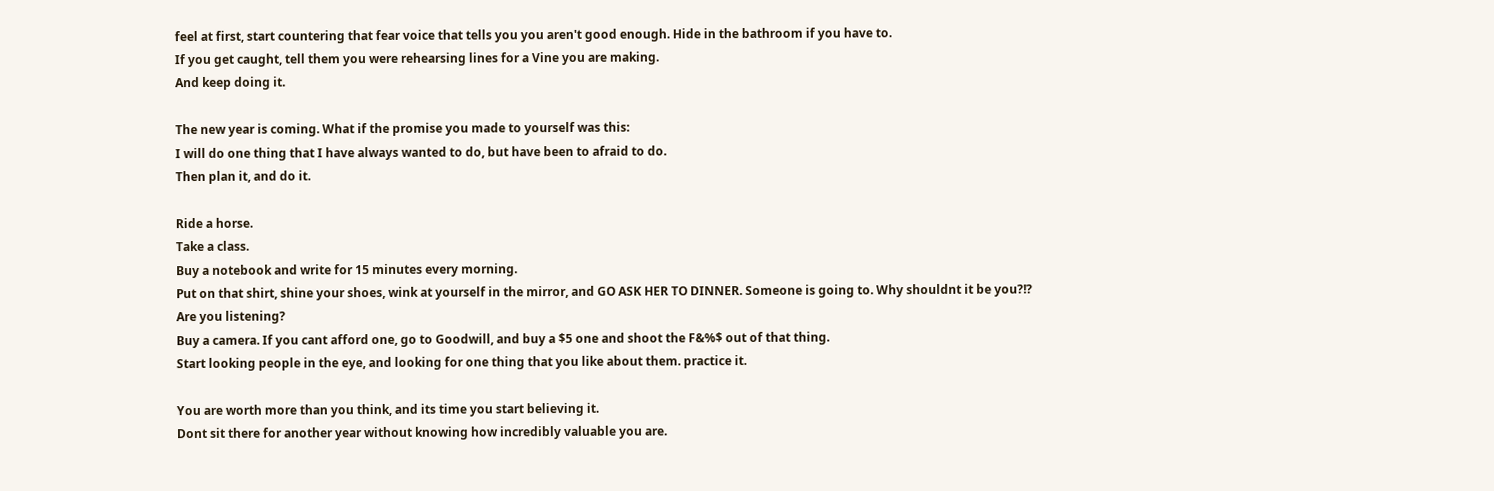feel at first, start countering that fear voice that tells you you aren't good enough. Hide in the bathroom if you have to.
If you get caught, tell them you were rehearsing lines for a Vine you are making.
And keep doing it.

The new year is coming. What if the promise you made to yourself was this:
I will do one thing that I have always wanted to do, but have been to afraid to do.
Then plan it, and do it.

Ride a horse.
Take a class.
Buy a notebook and write for 15 minutes every morning.
Put on that shirt, shine your shoes, wink at yourself in the mirror, and GO ASK HER TO DINNER. Someone is going to. Why shouldnt it be you?!?
Are you listening?
Buy a camera. If you cant afford one, go to Goodwill, and buy a $5 one and shoot the F&%$ out of that thing.
Start looking people in the eye, and looking for one thing that you like about them. practice it.

You are worth more than you think, and its time you start believing it.
Dont sit there for another year without knowing how incredibly valuable you are.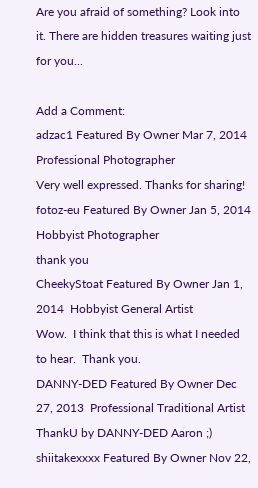Are you afraid of something? Look into it. There are hidden treasures waiting just for you...

Add a Comment:
adzac1 Featured By Owner Mar 7, 2014  Professional Photographer
Very well expressed. Thanks for sharing!
fotoz-eu Featured By Owner Jan 5, 2014  Hobbyist Photographer
thank you
CheekyStoat Featured By Owner Jan 1, 2014  Hobbyist General Artist
Wow.  I think that this is what I needed to hear.  Thank you.
DANNY-DED Featured By Owner Dec 27, 2013  Professional Traditional Artist
ThankU by DANNY-DED Aaron ;)
shiitakexxxx Featured By Owner Nov 22,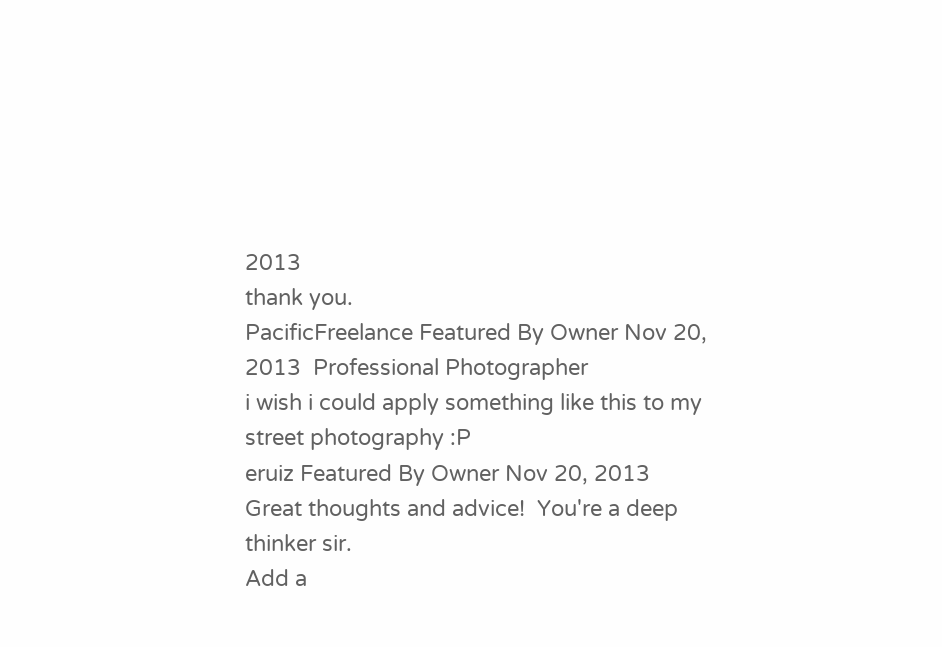2013
thank you.
PacificFreelance Featured By Owner Nov 20, 2013  Professional Photographer
i wish i could apply something like this to my street photography :P
eruiz Featured By Owner Nov 20, 2013
Great thoughts and advice!  You're a deep thinker sir.
Add a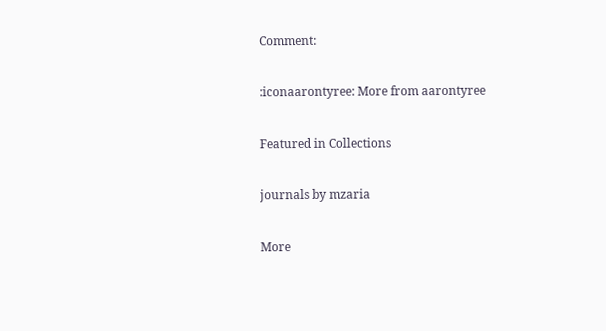Comment:

:iconaarontyree: More from aarontyree

Featured in Collections

journals by mzaria

More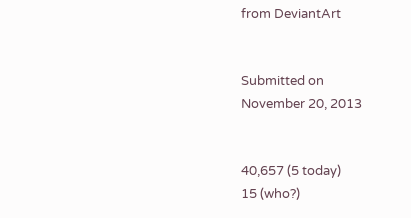from DeviantArt


Submitted on
November 20, 2013


40,657 (5 today)
15 (who?)